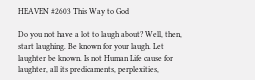HEAVEN #2603 This Way to God

Do you not have a lot to laugh about? Well, then, start laughing. Be known for your laugh. Let laughter be known. Is not Human Life cause for laughter, all its predicaments, perplexities,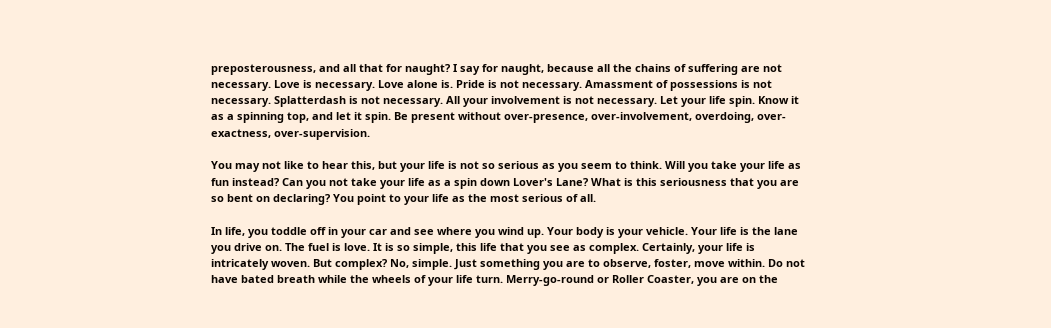preposterousness, and all that for naught? I say for naught, because all the chains of suffering are not necessary. Love is necessary. Love alone is. Pride is not necessary. Amassment of possessions is not necessary. Splatterdash is not necessary. All your involvement is not necessary. Let your life spin. Know it as a spinning top, and let it spin. Be present without over-presence, over-involvement, overdoing, over-exactness, over-supervision.

You may not like to hear this, but your life is not so serious as you seem to think. Will you take your life as fun instead? Can you not take your life as a spin down Lover's Lane? What is this seriousness that you are so bent on declaring? You point to your life as the most serious of all.

In life, you toddle off in your car and see where you wind up. Your body is your vehicle. Your life is the lane you drive on. The fuel is love. It is so simple, this life that you see as complex. Certainly, your life is intricately woven. But complex? No, simple. Just something you are to observe, foster, move within. Do not have bated breath while the wheels of your life turn. Merry-go-round or Roller Coaster, you are on the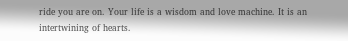ride you are on. Your life is a wisdom and love machine. It is an intertwining of hearts.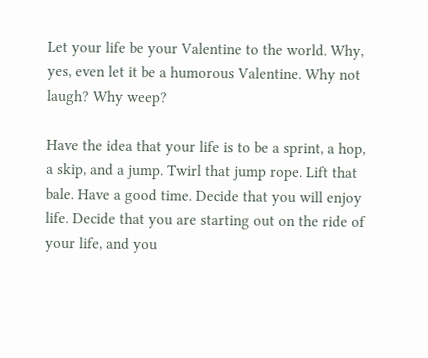Let your life be your Valentine to the world. Why, yes, even let it be a humorous Valentine. Why not laugh? Why weep?

Have the idea that your life is to be a sprint, a hop, a skip, and a jump. Twirl that jump rope. Lift that bale. Have a good time. Decide that you will enjoy life. Decide that you are starting out on the ride of your life, and you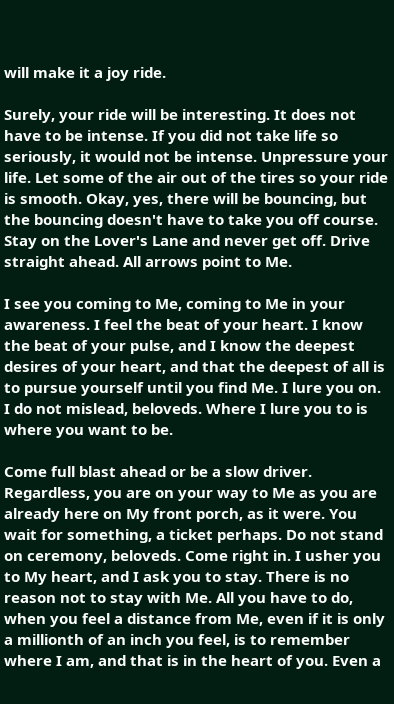will make it a joy ride.

Surely, your ride will be interesting. It does not have to be intense. If you did not take life so seriously, it would not be intense. Unpressure your life. Let some of the air out of the tires so your ride is smooth. Okay, yes, there will be bouncing, but the bouncing doesn't have to take you off course. Stay on the Lover's Lane and never get off. Drive straight ahead. All arrows point to Me.

I see you coming to Me, coming to Me in your awareness. I feel the beat of your heart. I know the beat of your pulse, and I know the deepest desires of your heart, and that the deepest of all is to pursue yourself until you find Me. I lure you on. I do not mislead, beloveds. Where I lure you to is where you want to be.

Come full blast ahead or be a slow driver. Regardless, you are on your way to Me as you are already here on My front porch, as it were. You wait for something, a ticket perhaps. Do not stand on ceremony, beloveds. Come right in. I usher you to My heart, and I ask you to stay. There is no reason not to stay with Me. All you have to do, when you feel a distance from Me, even if it is only a millionth of an inch you feel, is to remember where I am, and that is in the heart of you. Even a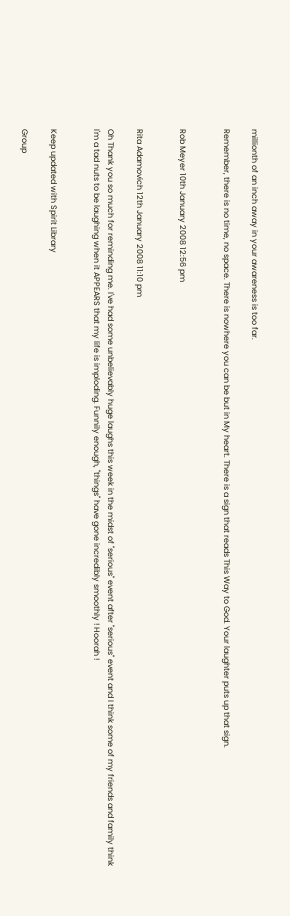millionth of an inch away in your awareness is too far.

Remember, there is no time, no space. There is nowhere you can be but in My heart. There is a sign that reads This Way to God. Your laughter puts up that sign.


Rob Meyer 10th January 2008 12:56 pm


Rita Adamovich 12th January 2008 11:10 pm

Oh Thank you so much for reminding me. I've had some unbelievably huge laughs this week in the midst of "serious" event after "serious" event and I think some of my friends and family think I'm a tad nuts to be laughing when it APPEARS that my life is imploding. Funnily enough, "things" have gone incredibly smoothly ! Hoorah !


Keep updated with Spirit Library

Group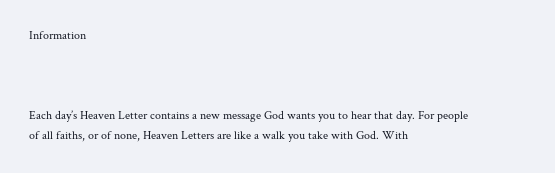Information



Each day’s Heaven Letter contains a new message God wants you to hear that day. For people of all faiths, or of none, Heaven Letters are like a walk you take with God. With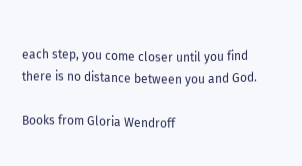each step, you come closer until you find there is no distance between you and God.

Books from Gloria Wendroff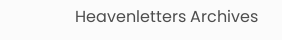Heavenletters Archives